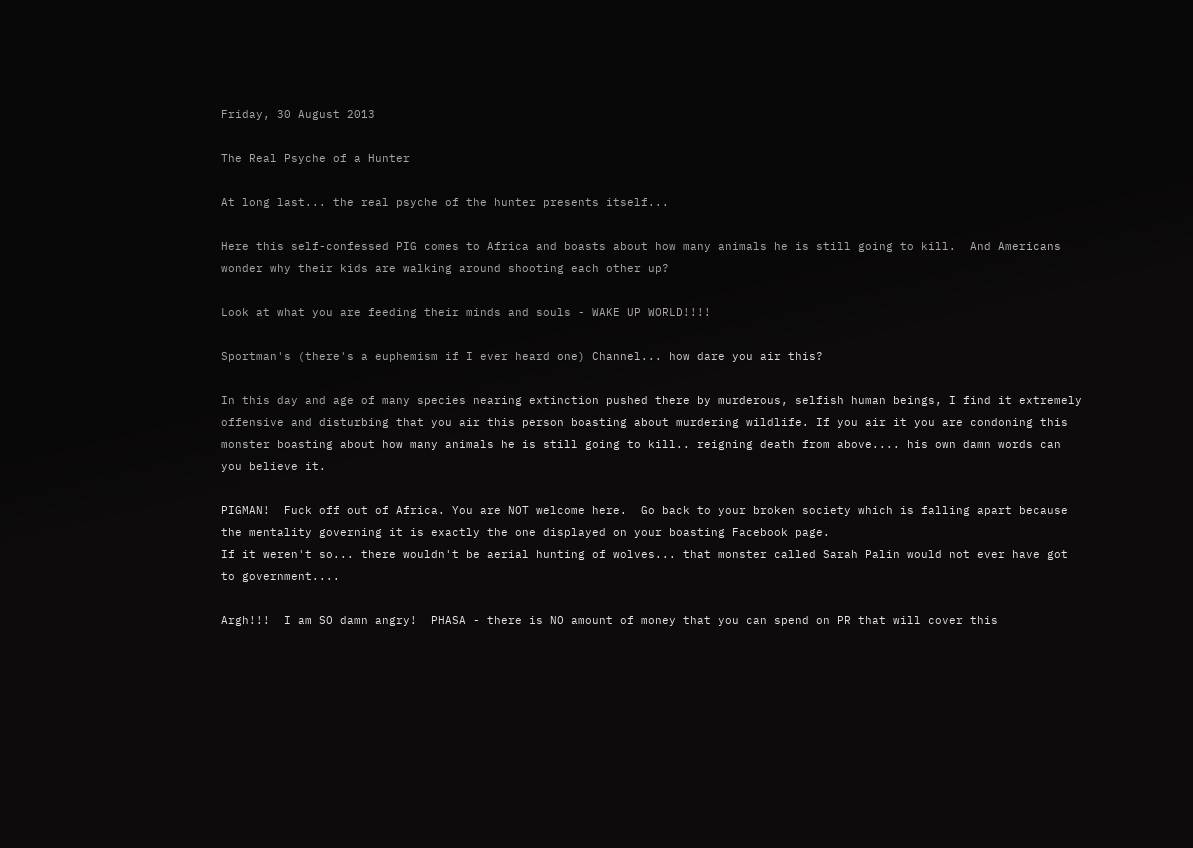Friday, 30 August 2013

The Real Psyche of a Hunter

At long last... the real psyche of the hunter presents itself...

Here this self-confessed PIG comes to Africa and boasts about how many animals he is still going to kill.  And Americans wonder why their kids are walking around shooting each other up?

Look at what you are feeding their minds and souls - WAKE UP WORLD!!!!

Sportman's (there's a euphemism if I ever heard one) Channel... how dare you air this?

In this day and age of many species nearing extinction pushed there by murderous, selfish human beings, I find it extremely offensive and disturbing that you air this person boasting about murdering wildlife. If you air it you are condoning this monster boasting about how many animals he is still going to kill.. reigning death from above.... his own damn words can you believe it.

PIGMAN!  Fuck off out of Africa. You are NOT welcome here.  Go back to your broken society which is falling apart because the mentality governing it is exactly the one displayed on your boasting Facebook page.
If it weren't so... there wouldn't be aerial hunting of wolves... that monster called Sarah Palin would not ever have got to government....

Argh!!!  I am SO damn angry!  PHASA - there is NO amount of money that you can spend on PR that will cover this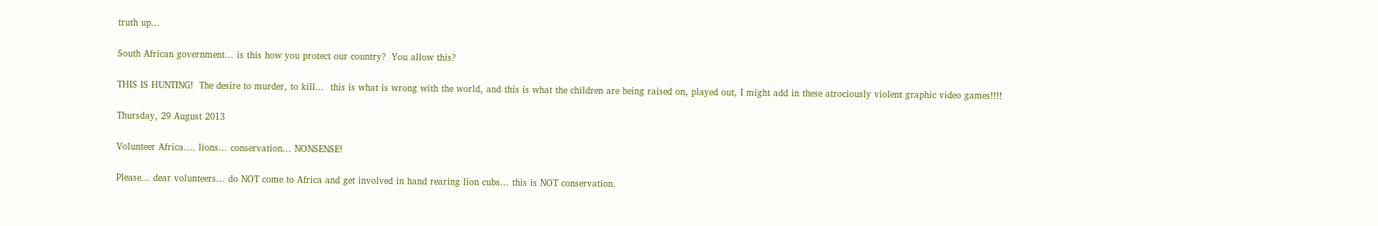truth up...

South African government... is this how you protect our country?  You allow this?

THIS IS HUNTING!  The desire to murder, to kill...  this is what is wrong with the world, and this is what the children are being raised on, played out, I might add in these atrociously violent graphic video games!!!!

Thursday, 29 August 2013

Volunteer Africa.... lions... conservation... NONSENSE!

Please... dear volunteers... do NOT come to Africa and get involved in hand rearing lion cubs... this is NOT conservation.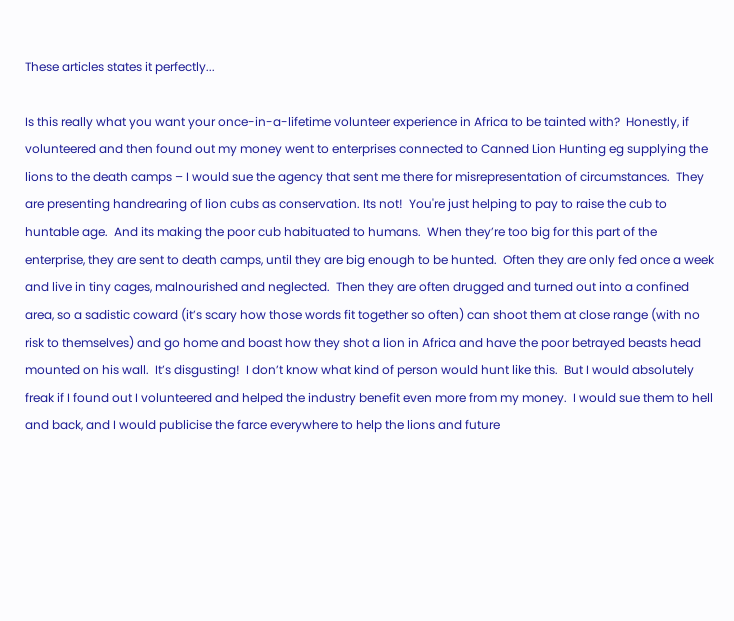These articles states it perfectly...

Is this really what you want your once-in-a-lifetime volunteer experience in Africa to be tainted with?  Honestly, if volunteered and then found out my money went to enterprises connected to Canned Lion Hunting eg supplying the lions to the death camps – I would sue the agency that sent me there for misrepresentation of circumstances.  They are presenting handrearing of lion cubs as conservation. Its not!  You're just helping to pay to raise the cub to huntable age.  And its making the poor cub habituated to humans.  When they’re too big for this part of the enterprise, they are sent to death camps, until they are big enough to be hunted.  Often they are only fed once a week and live in tiny cages, malnourished and neglected.  Then they are often drugged and turned out into a confined area, so a sadistic coward (it’s scary how those words fit together so often) can shoot them at close range (with no risk to themselves) and go home and boast how they shot a lion in Africa and have the poor betrayed beasts head mounted on his wall.  It’s disgusting!  I don’t know what kind of person would hunt like this.  But I would absolutely freak if I found out I volunteered and helped the industry benefit even more from my money.  I would sue them to hell and back, and I would publicise the farce everywhere to help the lions and future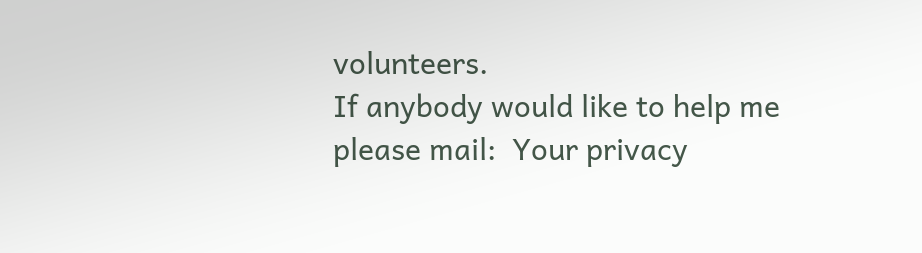volunteers.
If anybody would like to help me please mail:  Your privacy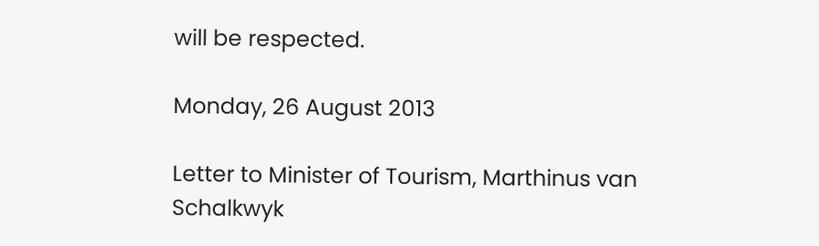will be respected.

Monday, 26 August 2013

Letter to Minister of Tourism, Marthinus van Schalkwyk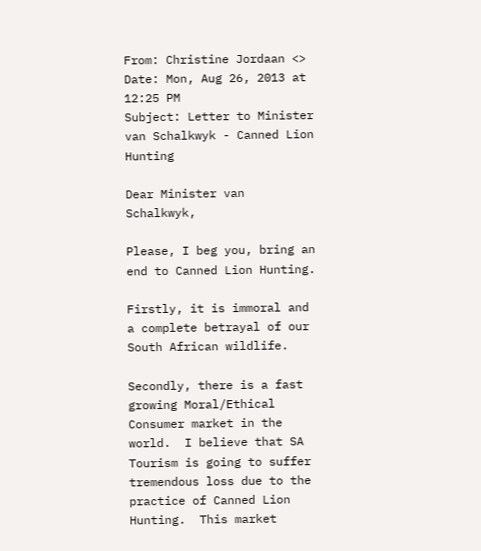From: Christine Jordaan <>
Date: Mon, Aug 26, 2013 at 12:25 PM
Subject: Letter to Minister van Schalkwyk - Canned Lion Hunting

Dear Minister van Schalkwyk,

Please, I beg you, bring an end to Canned Lion Hunting.

Firstly, it is immoral and a complete betrayal of our South African wildlife.

Secondly, there is a fast growing Moral/Ethical Consumer market in the world.  I believe that SA Tourism is going to suffer tremendous loss due to the practice of Canned Lion Hunting.  This market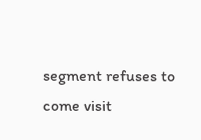segment refuses to come visit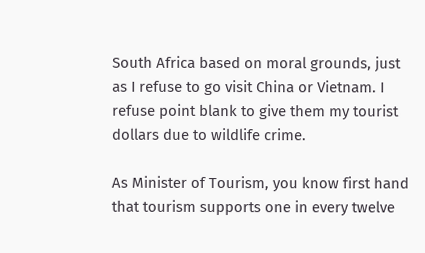South Africa based on moral grounds, just as I refuse to go visit China or Vietnam. I refuse point blank to give them my tourist dollars due to wildlife crime.

As Minister of Tourism, you know first hand that tourism supports one in every twelve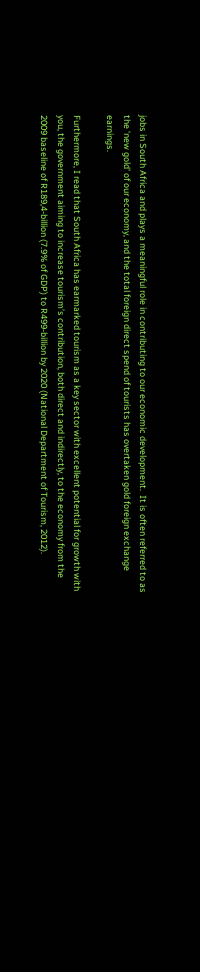jobs in South Africa and plays a meaningful role in contributing to our economic development.  It is often referred to as the 'new gold' of our economy, and the total foreign direct spend of tourists has overtaken gold foreign exchange earnings.

Furthermore, I read that South Africa has earmarked tourism as a key sector with excellent potential for growth with you, the government aiming to increase tourism’s contribution, both direct and indirectly, to the economy from the 2009 baseline of R189,4-billion (7.9% of GDP) to R499-billion by 2020 (National Department of Tourism, 2012).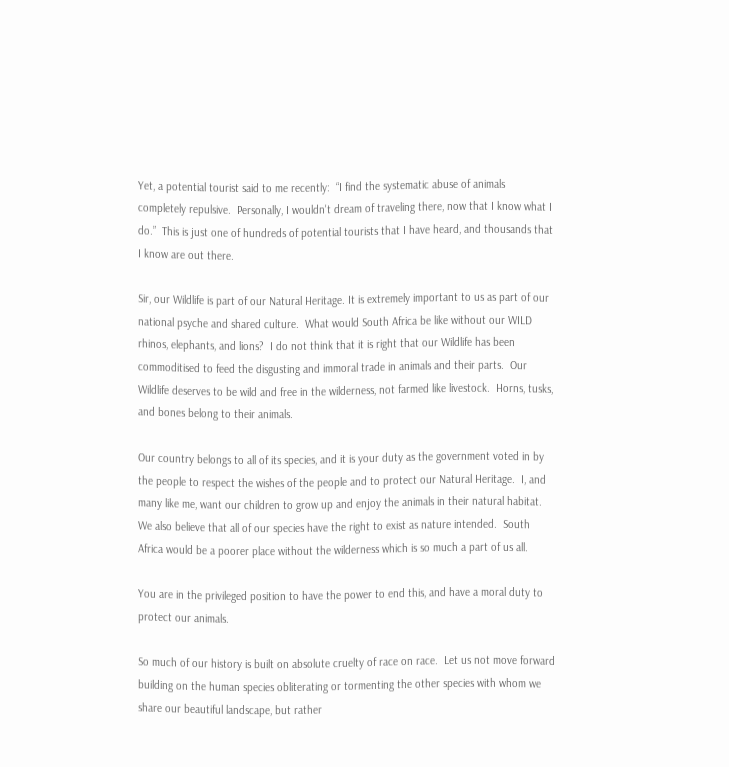Yet, a potential tourist said to me recently:  “I find the systematic abuse of animals completely repulsive.  Personally, I wouldn't dream of traveling there, now that I know what I do.”  This is just one of hundreds of potential tourists that I have heard, and thousands that I know are out there.

Sir, our Wildlife is part of our Natural Heritage. It is extremely important to us as part of our national psyche and shared culture.  What would South Africa be like without our WILD rhinos, elephants, and lions?  I do not think that it is right that our Wildlife has been commoditised to feed the disgusting and immoral trade in animals and their parts.  Our Wildlife deserves to be wild and free in the wilderness, not farmed like livestock.  Horns, tusks, and bones belong to their animals.

Our country belongs to all of its species, and it is your duty as the government voted in by the people to respect the wishes of the people and to protect our Natural Heritage.  I, and many like me, want our children to grow up and enjoy the animals in their natural habitat.  We also believe that all of our species have the right to exist as nature intended.  South Africa would be a poorer place without the wilderness which is so much a part of us all.

You are in the privileged position to have the power to end this, and have a moral duty to protect our animals.

So much of our history is built on absolute cruelty of race on race.  Let us not move forward building on the human species obliterating or tormenting the other species with whom we share our beautiful landscape, but rather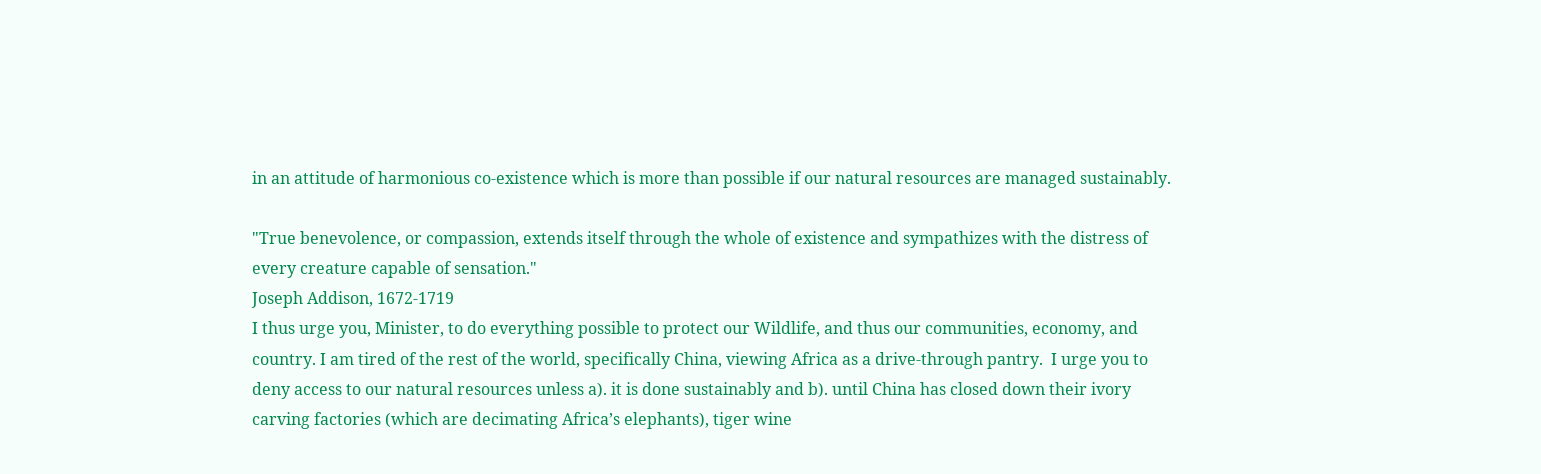in an attitude of harmonious co-existence which is more than possible if our natural resources are managed sustainably.

"True benevolence, or compassion, extends itself through the whole of existence and sympathizes with the distress of every creature capable of sensation."
Joseph Addison, 1672-1719
I thus urge you, Minister, to do everything possible to protect our Wildlife, and thus our communities, economy, and country. I am tired of the rest of the world, specifically China, viewing Africa as a drive-through pantry.  I urge you to deny access to our natural resources unless a). it is done sustainably and b). until China has closed down their ivory carving factories (which are decimating Africa’s elephants), tiger wine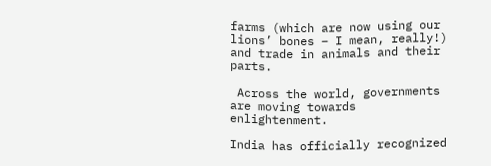farms (which are now using our lions’ bones – I mean, really!) and trade in animals and their parts.

 Across the world, governments are moving towards enlightenment.

India has officially recognized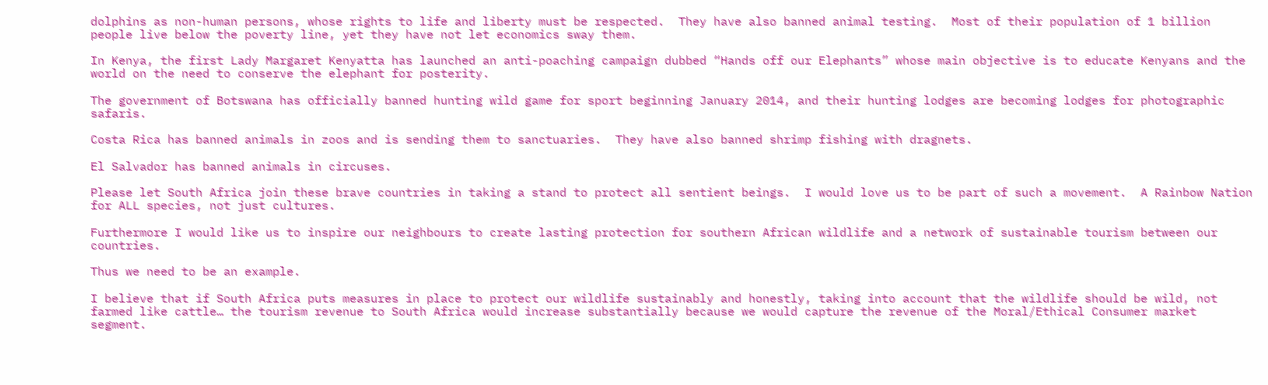dolphins as non-human persons, whose rights to life and liberty must be respected.  They have also banned animal testing.  Most of their population of 1 billion people live below the poverty line, yet they have not let economics sway them.

In Kenya, the first Lady Margaret Kenyatta has launched an anti-poaching campaign dubbed “Hands off our Elephants” whose main objective is to educate Kenyans and the world on the need to conserve the elephant for posterity.

The government of Botswana has officially banned hunting wild game for sport beginning January 2014, and their hunting lodges are becoming lodges for photographic safaris.

Costa Rica has banned animals in zoos and is sending them to sanctuaries.  They have also banned shrimp fishing with dragnets.

El Salvador has banned animals in circuses.

Please let South Africa join these brave countries in taking a stand to protect all sentient beings.  I would love us to be part of such a movement.  A Rainbow Nation for ALL species, not just cultures.

Furthermore I would like us to inspire our neighbours to create lasting protection for southern African wildlife and a network of sustainable tourism between our countries.

Thus we need to be an example.

I believe that if South Africa puts measures in place to protect our wildlife sustainably and honestly, taking into account that the wildlife should be wild, not farmed like cattle… the tourism revenue to South Africa would increase substantially because we would capture the revenue of the Moral/Ethical Consumer market segment.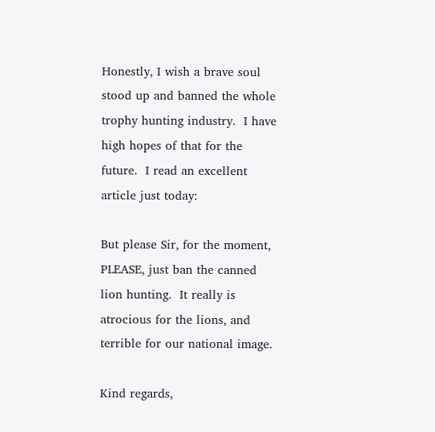Honestly, I wish a brave soul stood up and banned the whole trophy hunting industry.  I have high hopes of that for the future.  I read an excellent article just today:

But please Sir, for the moment, PLEASE, just ban the canned lion hunting.  It really is atrocious for the lions, and terrible for our national image.

Kind regards,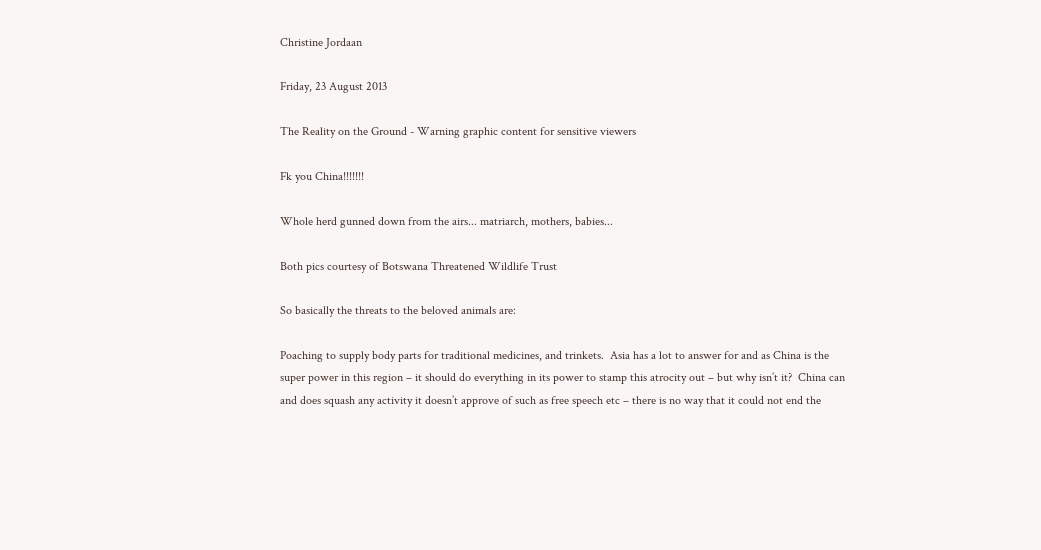Christine Jordaan

Friday, 23 August 2013

The Reality on the Ground - Warning graphic content for sensitive viewers

Fk you China!!!!!!!

Whole herd gunned down from the airs... matriarch, mothers, babies...

Both pics courtesy of Botswana Threatened Wildlife Trust

So basically the threats to the beloved animals are:

Poaching to supply body parts for traditional medicines, and trinkets.  Asia has a lot to answer for and as China is the super power in this region – it should do everything in its power to stamp this atrocity out – but why isn’t it?  China can and does squash any activity it doesn’t approve of such as free speech etc – there is no way that it could not end the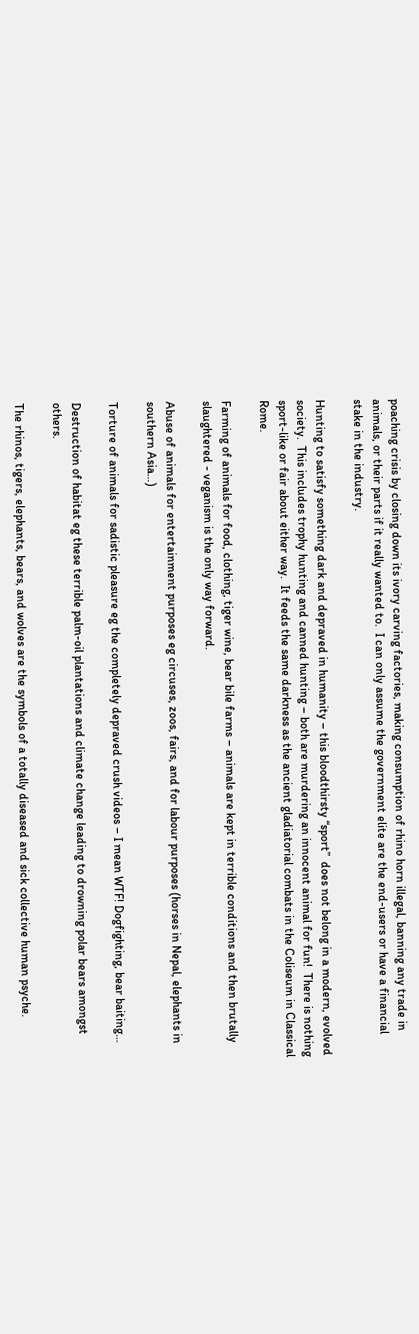poaching crisis by closing down its ivory carving factories, making consumption of rhino horn illegal, banning any trade in animals, or their parts if it really wanted to.  I can only assume the government elite are the end-users or have a financial stake in the industry.

Hunting to satisfy something dark and depraved in humanity – this bloodthirsty “sport”  does not belong in a modern, evolved society.  This includes trophy hunting and canned hunting – both are murdering an innocent animal for fun!  There is nothing sport-like or fair about either way.  It feeds the same darkness as the ancient gladiatorial combats in the Coliseum in Classical Rome.

Farming of animals for food, clothing, tiger wine, bear bile farms – animals are kept in terrible conditions and then brutally slaughtered - veganism is the only way forward.

Abuse of animals for entertainment purposes eg circuses, zoos, fairs, and for labour purposes (horses in Nepal, elephants in southern Asia…)

Torture of animals for sadistic pleasure eg the completely depraved crush videos – I mean WTF! Dogfighting, bear baiting…

Destruction of habitat eg these terrible palm-oil plantations and climate change leading to drowning polar bears amongst others.

The rhinos, tigers, elephants, bears, and wolves are the symbols of a totally diseased and sick collective human psyche.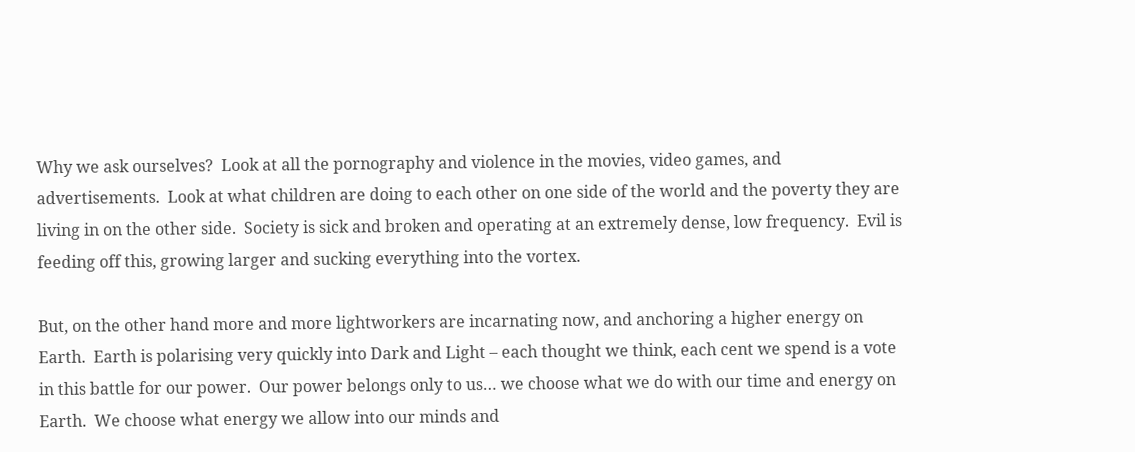Why we ask ourselves?  Look at all the pornography and violence in the movies, video games, and advertisements.  Look at what children are doing to each other on one side of the world and the poverty they are living in on the other side.  Society is sick and broken and operating at an extremely dense, low frequency.  Evil is feeding off this, growing larger and sucking everything into the vortex.

But, on the other hand more and more lightworkers are incarnating now, and anchoring a higher energy on Earth.  Earth is polarising very quickly into Dark and Light – each thought we think, each cent we spend is a vote in this battle for our power.  Our power belongs only to us… we choose what we do with our time and energy on Earth.  We choose what energy we allow into our minds and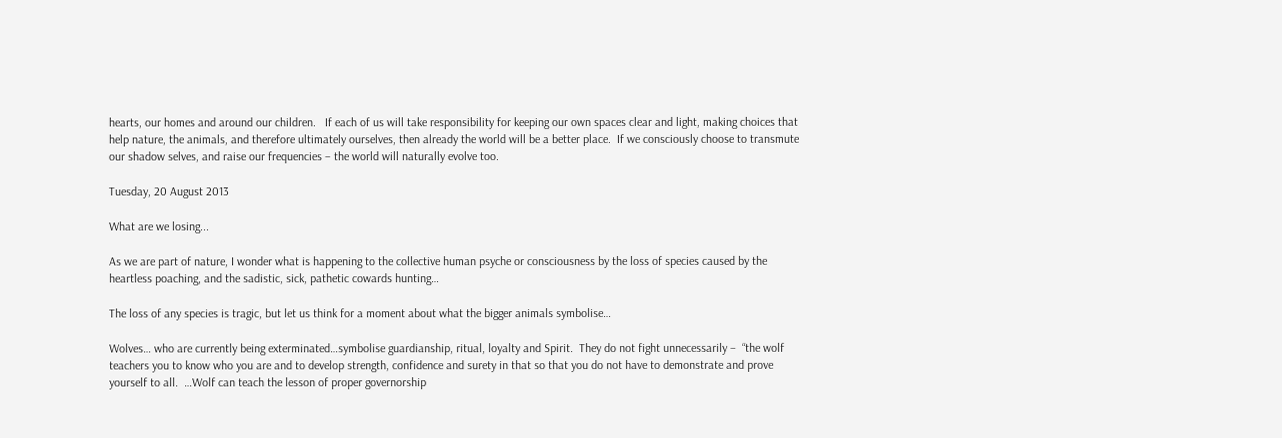hearts, our homes and around our children.   If each of us will take responsibility for keeping our own spaces clear and light, making choices that help nature, the animals, and therefore ultimately ourselves, then already the world will be a better place.  If we consciously choose to transmute our shadow selves, and raise our frequencies – the world will naturally evolve too.

Tuesday, 20 August 2013

What are we losing...

As we are part of nature, I wonder what is happening to the collective human psyche or consciousness by the loss of species caused by the heartless poaching, and the sadistic, sick, pathetic cowards hunting…

The loss of any species is tragic, but let us think for a moment about what the bigger animals symbolise…

Wolves… who are currently being exterminated…symbolise guardianship, ritual, loyalty and Spirit.  They do not fight unnecessarily –  “the wolf teachers you to know who you are and to develop strength, confidence and surety in that so that you do not have to demonstrate and prove yourself to all.  …Wolf can teach the lesson of proper governorship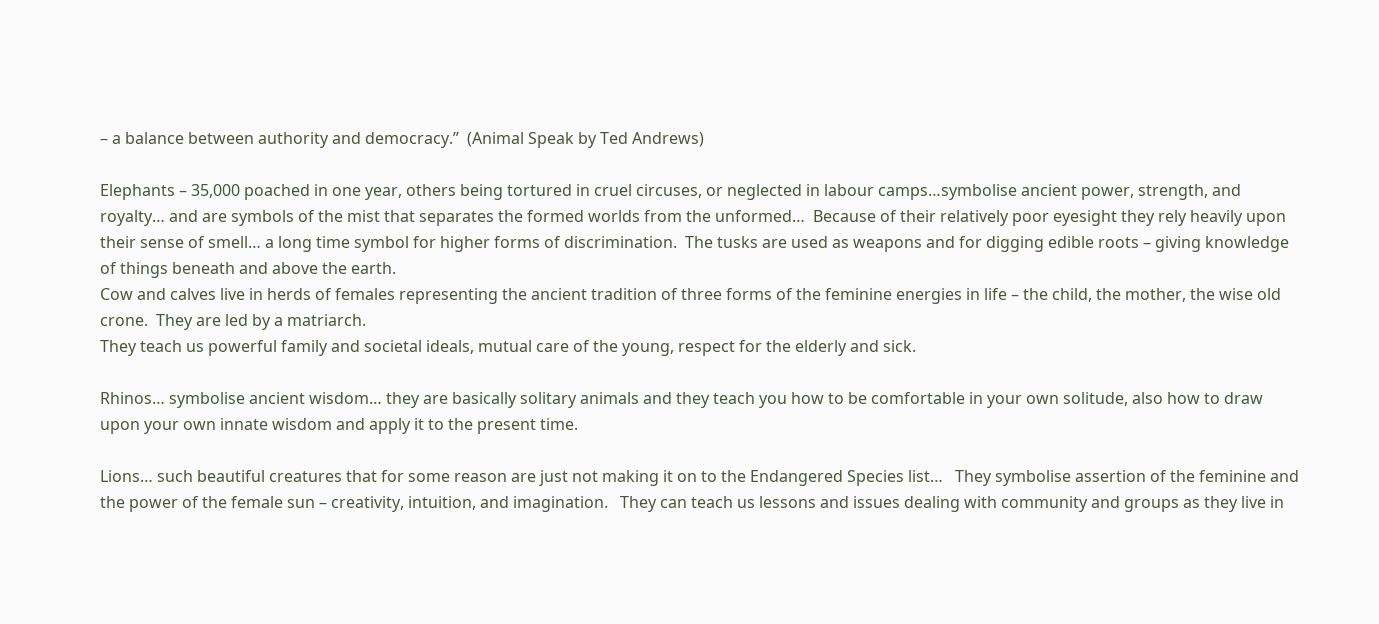– a balance between authority and democracy.”  (Animal Speak by Ted Andrews)

Elephants – 35,000 poached in one year, others being tortured in cruel circuses, or neglected in labour camps…symbolise ancient power, strength, and royalty… and are symbols of the mist that separates the formed worlds from the unformed…  Because of their relatively poor eyesight they rely heavily upon their sense of smell… a long time symbol for higher forms of discrimination.  The tusks are used as weapons and for digging edible roots – giving knowledge of things beneath and above the earth.
Cow and calves live in herds of females representing the ancient tradition of three forms of the feminine energies in life – the child, the mother, the wise old crone.  They are led by a matriarch.
They teach us powerful family and societal ideals, mutual care of the young, respect for the elderly and sick.

Rhinos… symbolise ancient wisdom… they are basically solitary animals and they teach you how to be comfortable in your own solitude, also how to draw upon your own innate wisdom and apply it to the present time.

Lions… such beautiful creatures that for some reason are just not making it on to the Endangered Species list…   They symbolise assertion of the feminine and the power of the female sun – creativity, intuition, and imagination.   They can teach us lessons and issues dealing with community and groups as they live in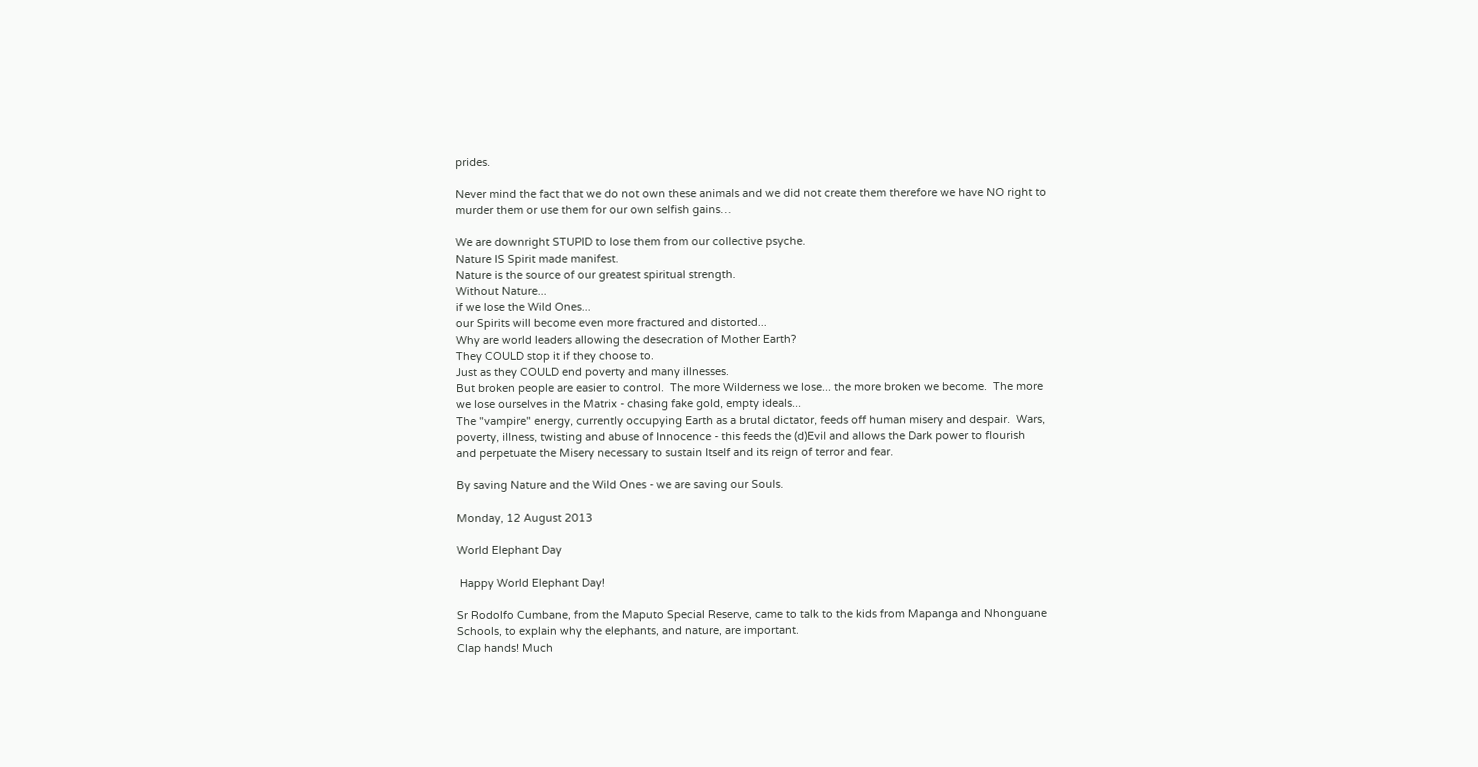prides.

Never mind the fact that we do not own these animals and we did not create them therefore we have NO right to murder them or use them for our own selfish gains…

We are downright STUPID to lose them from our collective psyche.
Nature IS Spirit made manifest.
Nature is the source of our greatest spiritual strength.
Without Nature...
if we lose the Wild Ones...
our Spirits will become even more fractured and distorted...
Why are world leaders allowing the desecration of Mother Earth?
They COULD stop it if they choose to.
Just as they COULD end poverty and many illnesses.
But broken people are easier to control.  The more Wilderness we lose... the more broken we become.  The more we lose ourselves in the Matrix - chasing fake gold, empty ideals...
The "vampire" energy, currently occupying Earth as a brutal dictator, feeds off human misery and despair.  Wars, poverty, illness, twisting and abuse of Innocence - this feeds the (d)Evil and allows the Dark power to flourish and perpetuate the Misery necessary to sustain Itself and its reign of terror and fear.

By saving Nature and the Wild Ones - we are saving our Souls.

Monday, 12 August 2013

World Elephant Day

 Happy World Elephant Day!

Sr Rodolfo Cumbane, from the Maputo Special Reserve, came to talk to the kids from Mapanga and Nhonguane Schools, to explain why the elephants, and nature, are important.
Clap hands! Much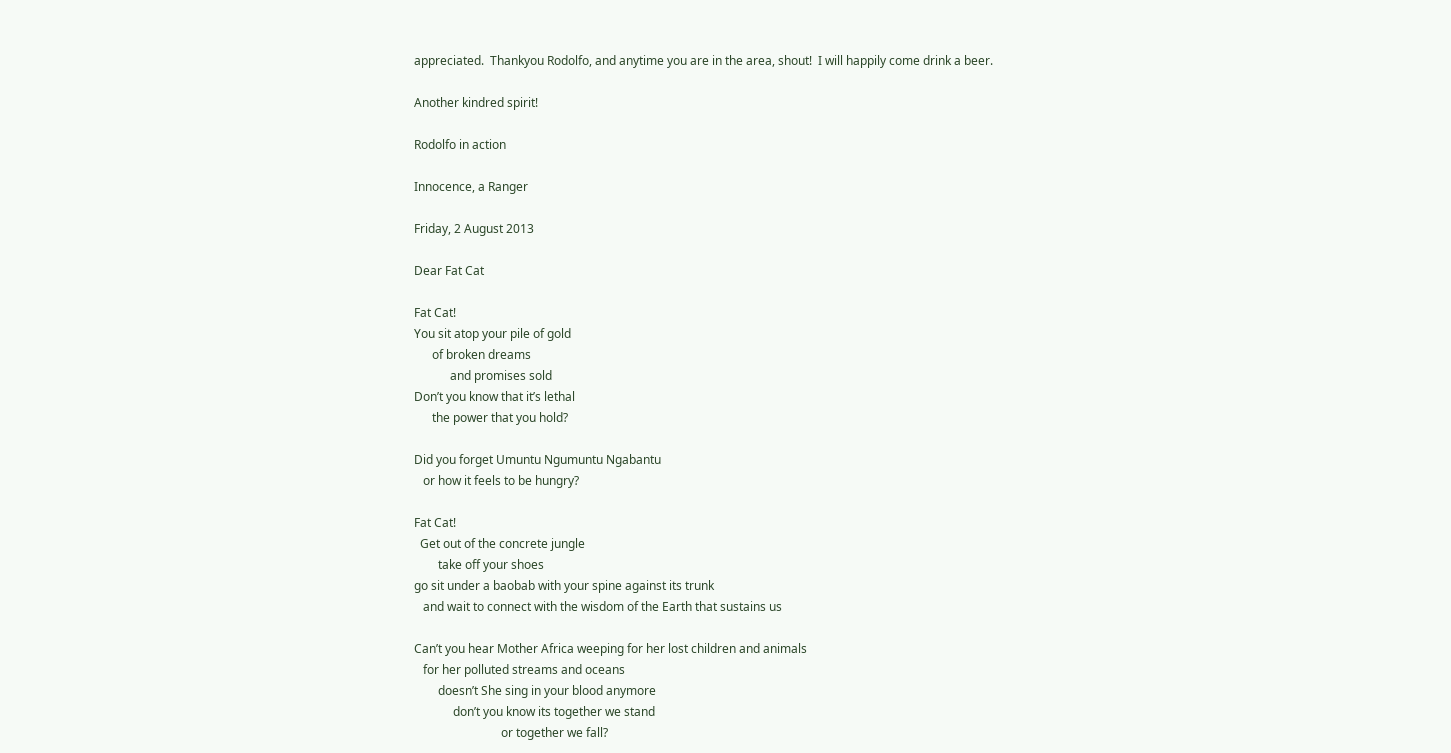appreciated.  Thankyou Rodolfo, and anytime you are in the area, shout!  I will happily come drink a beer.

Another kindred spirit!

Rodolfo in action

Innocence, a Ranger

Friday, 2 August 2013

Dear Fat Cat

Fat Cat!
You sit atop your pile of gold
      of broken dreams
            and promises sold
Don’t you know that it’s lethal
      the power that you hold?

Did you forget Umuntu Ngumuntu Ngabantu
   or how it feels to be hungry?

Fat Cat!
  Get out of the concrete jungle
        take off your shoes
go sit under a baobab with your spine against its trunk
   and wait to connect with the wisdom of the Earth that sustains us

Can’t you hear Mother Africa weeping for her lost children and animals
   for her polluted streams and oceans
        doesn’t She sing in your blood anymore
             don’t you know its together we stand
                             or together we fall?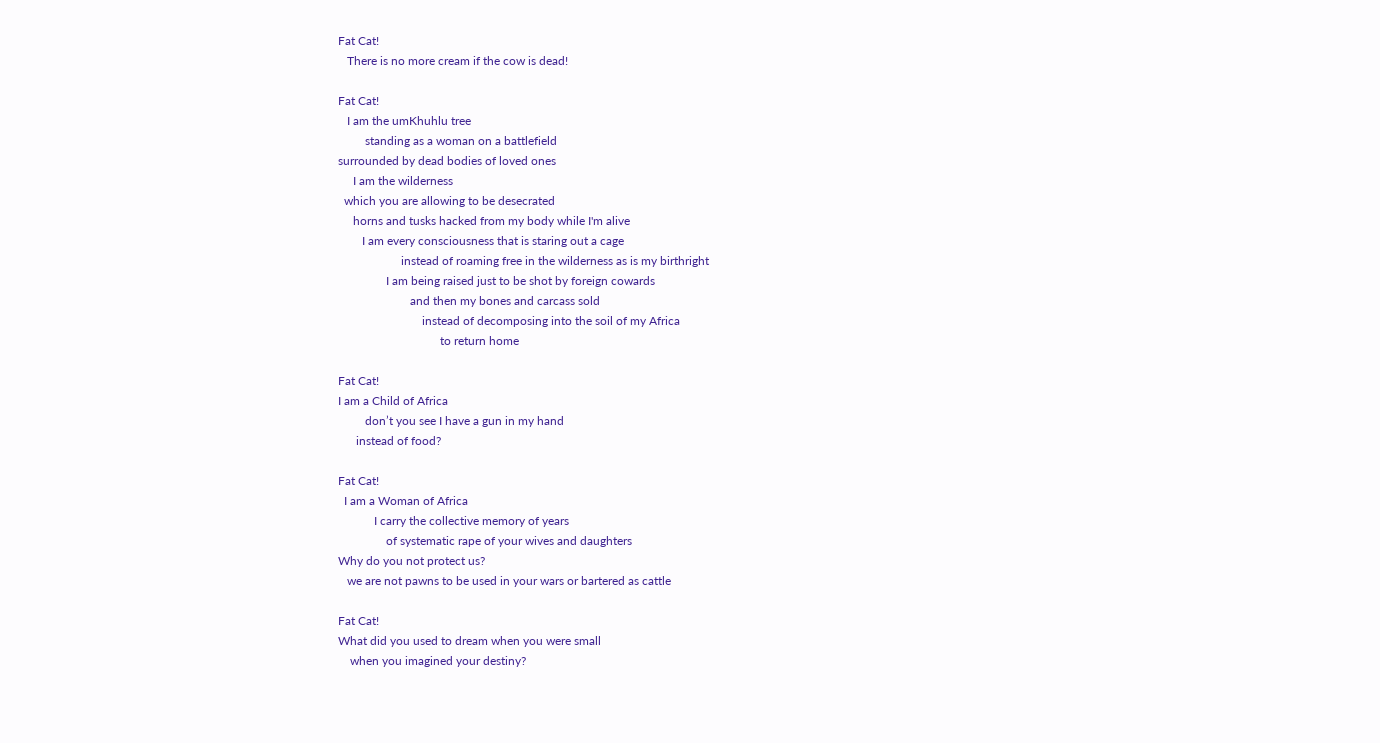Fat Cat!
   There is no more cream if the cow is dead!

Fat Cat!
   I am the umKhuhlu tree
         standing as a woman on a battlefield
surrounded by dead bodies of loved ones
     I am the wilderness
  which you are allowing to be desecrated
     horns and tusks hacked from my body while I'm alive
        I am every consciousness that is staring out a cage
                     instead of roaming free in the wilderness as is my birthright
                I am being raised just to be shot by foreign cowards
                        and then my bones and carcass sold
                            instead of decomposing into the soil of my Africa
                                  to return home

Fat Cat!
I am a Child of Africa
         don’t you see I have a gun in my hand
      instead of food?

Fat Cat!
  I am a Woman of Africa
            I carry the collective memory of years
                of systematic rape of your wives and daughters
Why do you not protect us?
   we are not pawns to be used in your wars or bartered as cattle

Fat Cat!
What did you used to dream when you were small
    when you imagined your destiny?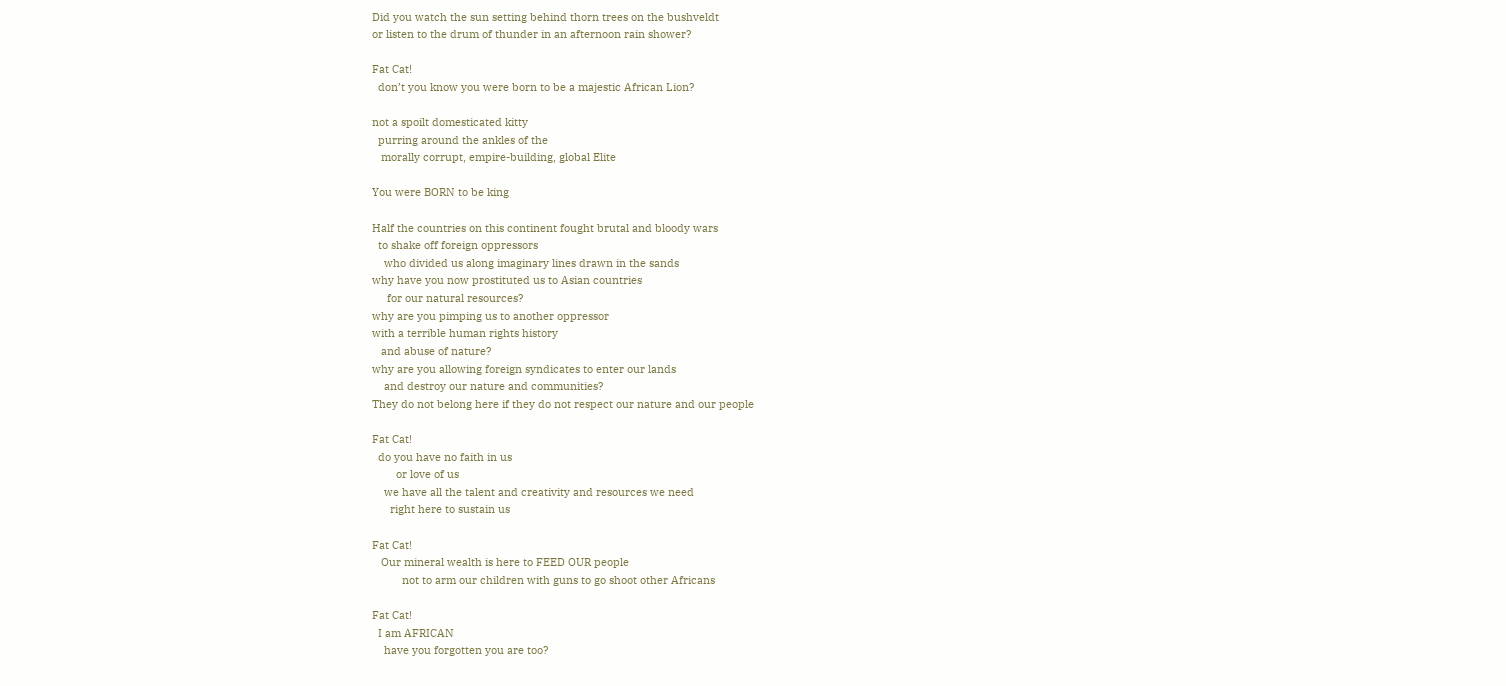Did you watch the sun setting behind thorn trees on the bushveldt
or listen to the drum of thunder in an afternoon rain shower?

Fat Cat!
  don’t you know you were born to be a majestic African Lion?

not a spoilt domesticated kitty
  purring around the ankles of the
   morally corrupt, empire-building, global Elite

You were BORN to be king

Half the countries on this continent fought brutal and bloody wars
  to shake off foreign oppressors
    who divided us along imaginary lines drawn in the sands
why have you now prostituted us to Asian countries
     for our natural resources?
why are you pimping us to another oppressor
with a terrible human rights history
   and abuse of nature?
why are you allowing foreign syndicates to enter our lands
    and destroy our nature and communities?
They do not belong here if they do not respect our nature and our people

Fat Cat!
  do you have no faith in us
        or love of us
    we have all the talent and creativity and resources we need
      right here to sustain us

Fat Cat!
   Our mineral wealth is here to FEED OUR people
          not to arm our children with guns to go shoot other Africans

Fat Cat!
  I am AFRICAN
    have you forgotten you are too?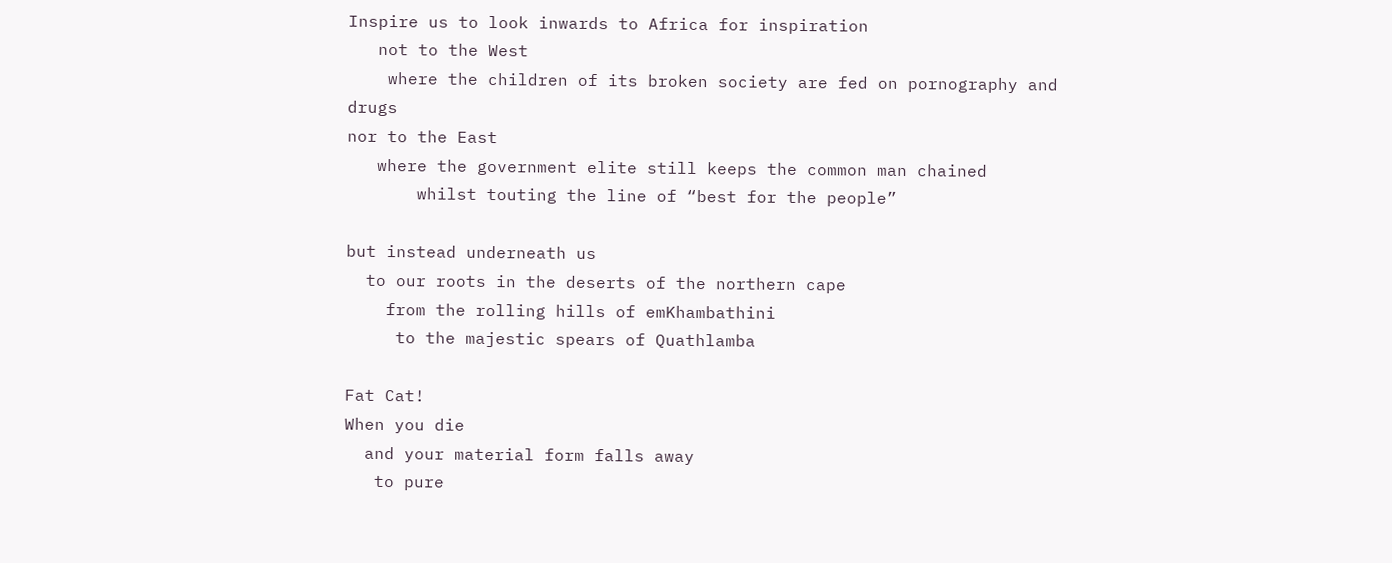Inspire us to look inwards to Africa for inspiration
   not to the West
    where the children of its broken society are fed on pornography and drugs
nor to the East
   where the government elite still keeps the common man chained
       whilst touting the line of “best for the people”

but instead underneath us
  to our roots in the deserts of the northern cape
    from the rolling hills of emKhambathini
     to the majestic spears of Quathlamba

Fat Cat!
When you die
  and your material form falls away
   to pure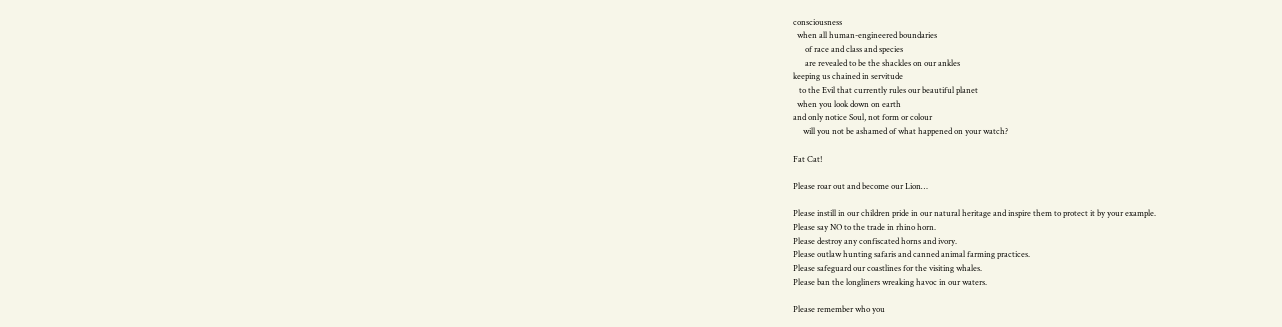consciousness
  when all human-engineered boundaries
      of race and class and species
      are revealed to be the shackles on our ankles
keeping us chained in servitude
   to the Evil that currently rules our beautiful planet
  when you look down on earth
and only notice Soul, not form or colour
     will you not be ashamed of what happened on your watch?

Fat Cat!

Please roar out and become our Lion…

Please instill in our children pride in our natural heritage and inspire them to protect it by your example.
Please say NO to the trade in rhino horn.
Please destroy any confiscated horns and ivory.
Please outlaw hunting safaris and canned animal farming practices.
Please safeguard our coastlines for the visiting whales.
Please ban the longliners wreaking havoc in our waters.

Please remember who you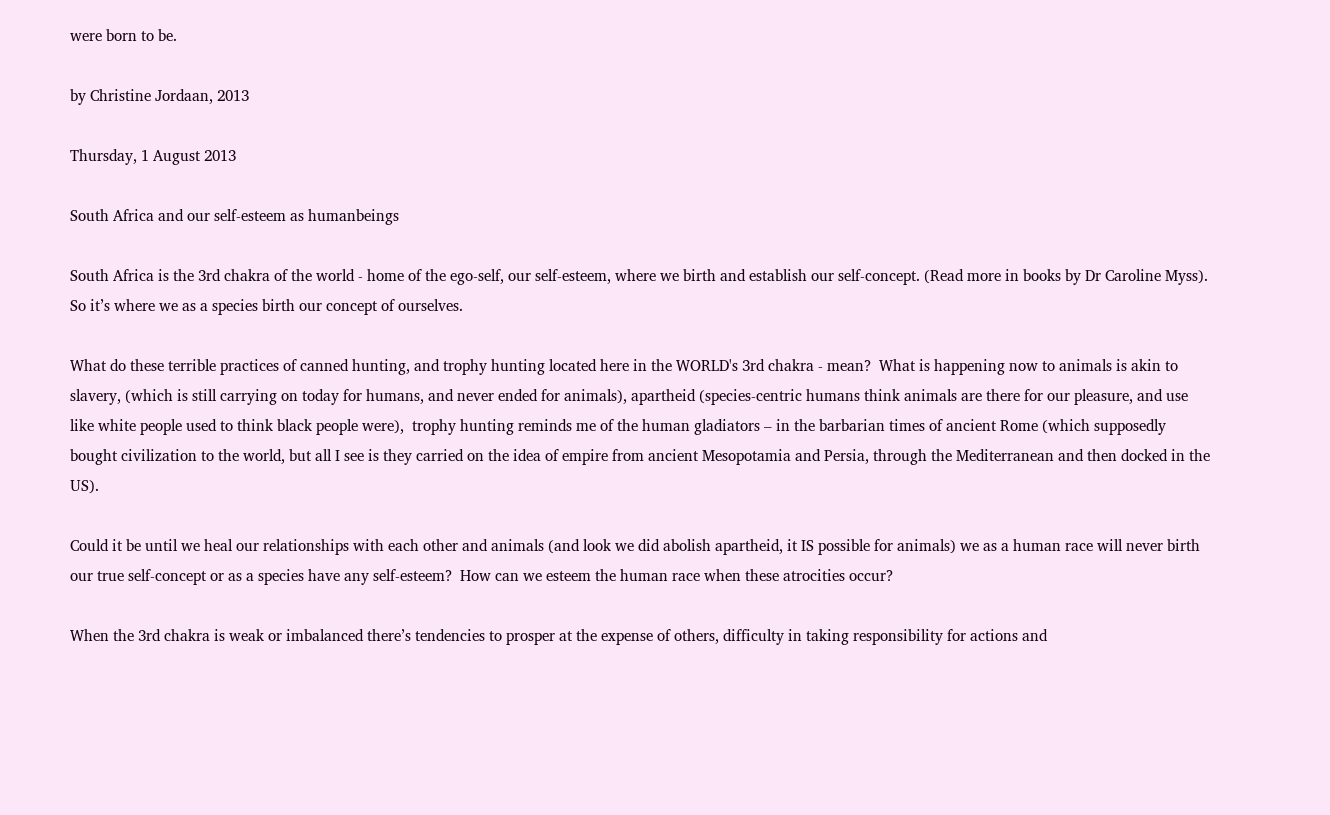were born to be.

by Christine Jordaan, 2013

Thursday, 1 August 2013

South Africa and our self-esteem as humanbeings

South Africa is the 3rd chakra of the world - home of the ego-self, our self-esteem, where we birth and establish our self-concept. (Read more in books by Dr Caroline Myss).  So it’s where we as a species birth our concept of ourselves.

What do these terrible practices of canned hunting, and trophy hunting located here in the WORLD's 3rd chakra - mean?  What is happening now to animals is akin to slavery, (which is still carrying on today for humans, and never ended for animals), apartheid (species-centric humans think animals are there for our pleasure, and use like white people used to think black people were),  trophy hunting reminds me of the human gladiators – in the barbarian times of ancient Rome (which supposedly bought civilization to the world, but all I see is they carried on the idea of empire from ancient Mesopotamia and Persia, through the Mediterranean and then docked in the US).

Could it be until we heal our relationships with each other and animals (and look we did abolish apartheid, it IS possible for animals) we as a human race will never birth our true self-concept or as a species have any self-esteem?  How can we esteem the human race when these atrocities occur?

When the 3rd chakra is weak or imbalanced there’s tendencies to prosper at the expense of others, difficulty in taking responsibility for actions and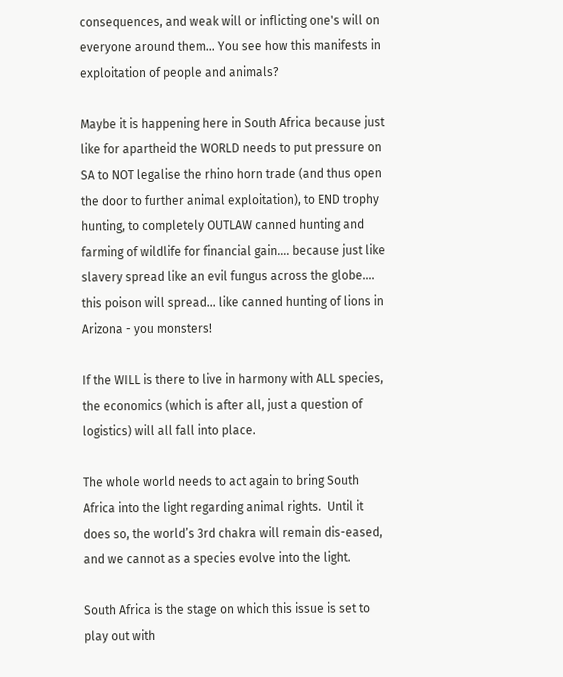consequences, and weak will or inflicting one's will on everyone around them… You see how this manifests in exploitation of people and animals?

Maybe it is happening here in South Africa because just like for apartheid the WORLD needs to put pressure on SA to NOT legalise the rhino horn trade (and thus open the door to further animal exploitation), to END trophy hunting, to completely OUTLAW canned hunting and farming of wildlife for financial gain…. because just like slavery spread like an evil fungus across the globe…. this poison will spread... like canned hunting of lions in Arizona - you monsters!

If the WILL is there to live in harmony with ALL species, the economics (which is after all, just a question of logistics) will all fall into place.

The whole world needs to act again to bring South Africa into the light regarding animal rights.  Until it does so, the world’s 3rd chakra will remain dis-eased, and we cannot as a species evolve into the light.

South Africa is the stage on which this issue is set to play out with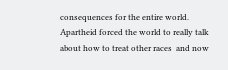consequences for the entire world.  Apartheid forced the world to really talk about how to treat other races  and now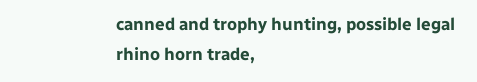canned and trophy hunting, possible legal rhino horn trade,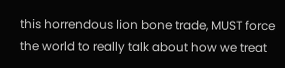this horrendous lion bone trade, MUST force the world to really talk about how we treat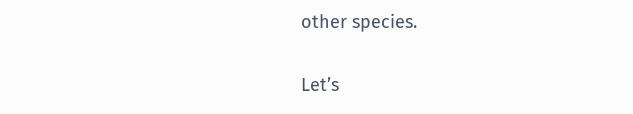other species.

Let’s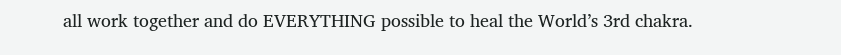all work together and do EVERYTHING possible to heal the World’s 3rd chakra.